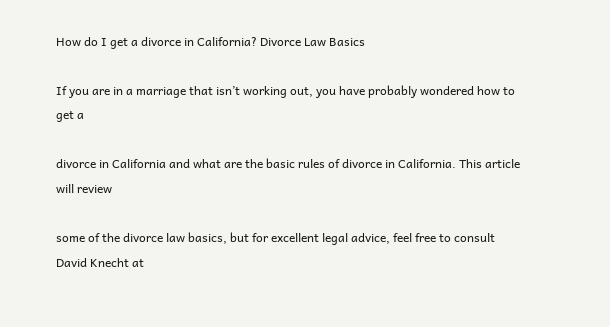How do I get a divorce in California? Divorce Law Basics

If you are in a marriage that isn’t working out, you have probably wondered how to get a

divorce in California and what are the basic rules of divorce in California. This article will review

some of the divorce law basics, but for excellent legal advice, feel free to consult David Knecht at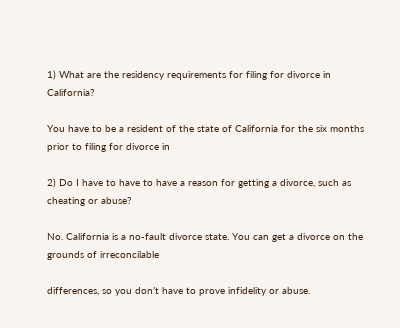1) What are the residency requirements for filing for divorce in California?

You have to be a resident of the state of California for the six months prior to filing for divorce in

2) Do I have to have to have a reason for getting a divorce, such as cheating or abuse?

No. California is a no-fault divorce state. You can get a divorce on the grounds of irreconcilable

differences, so you don’t have to prove infidelity or abuse.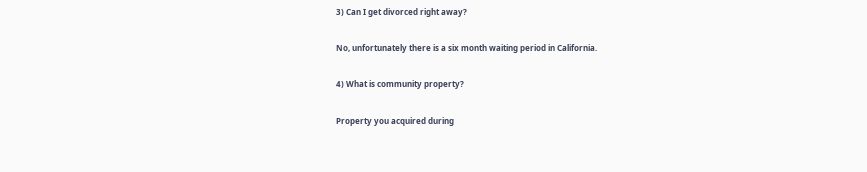3) Can I get divorced right away?

No, unfortunately there is a six month waiting period in California.

4) What is community property?

Property you acquired during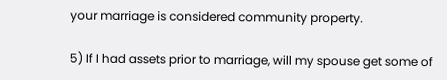your marriage is considered community property.

5) If I had assets prior to marriage, will my spouse get some of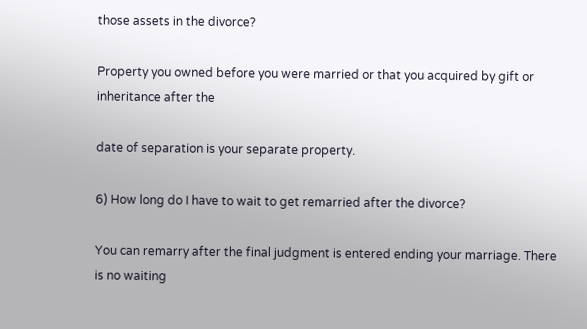those assets in the divorce?

Property you owned before you were married or that you acquired by gift or inheritance after the

date of separation is your separate property.

6) How long do I have to wait to get remarried after the divorce?

You can remarry after the final judgment is entered ending your marriage. There is no waiting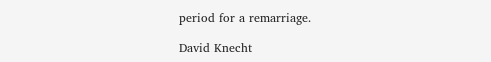period for a remarriage.

David Knecht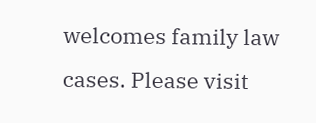welcomes family law cases. Please visit